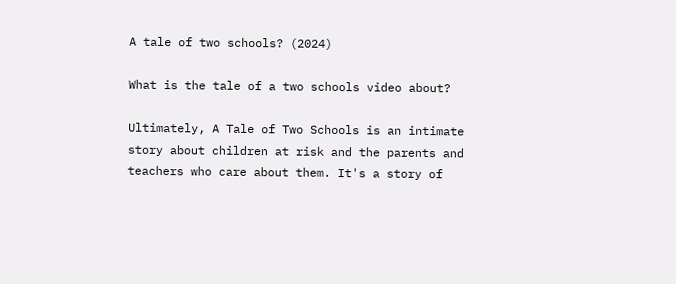A tale of two schools? (2024)

What is the tale of a two schools video about?

Ultimately, A Tale of Two Schools is an intimate story about children at risk and the parents and teachers who care about them. It's a story of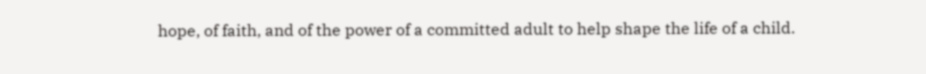hope, of faith, and of the power of a committed adult to help shape the life of a child.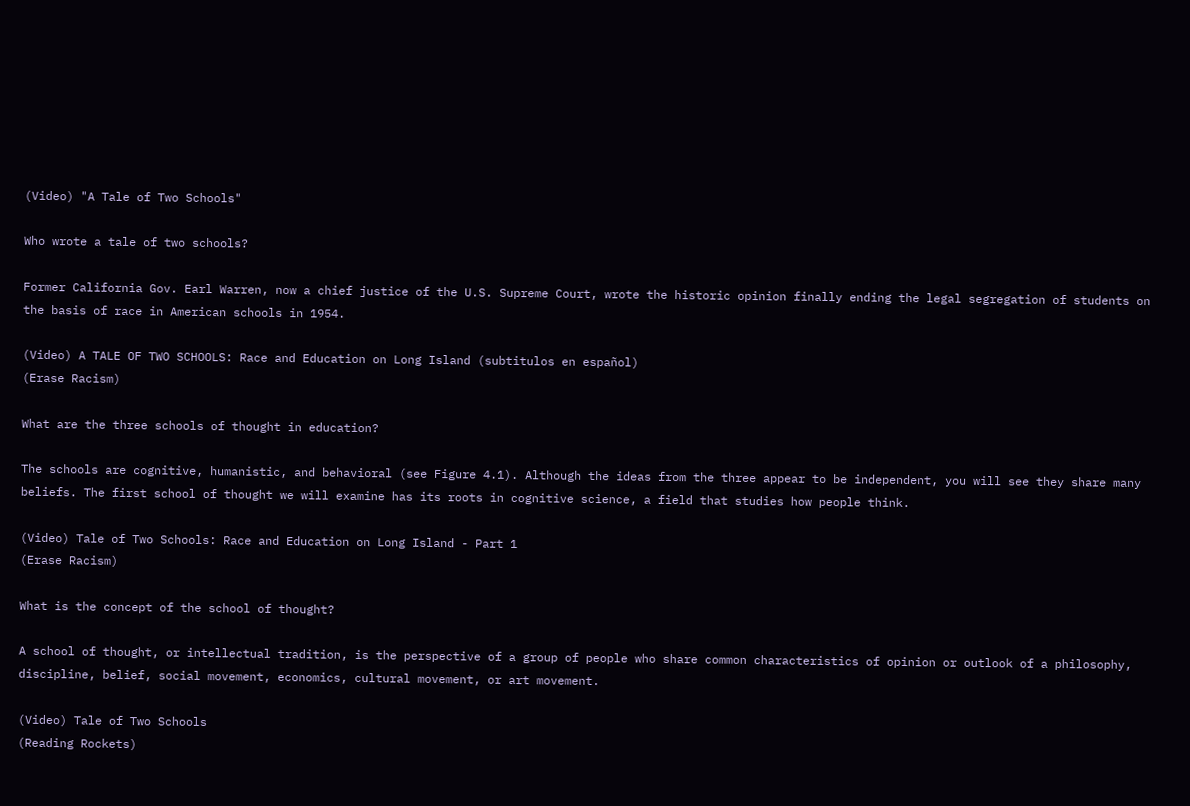(Video) "A Tale of Two Schools"

Who wrote a tale of two schools?

Former California Gov. Earl Warren, now a chief justice of the U.S. Supreme Court, wrote the historic opinion finally ending the legal segregation of students on the basis of race in American schools in 1954.

(Video) A TALE OF TWO SCHOOLS: Race and Education on Long Island (subtitulos en español)
(Erase Racism)

What are the three schools of thought in education?

The schools are cognitive, humanistic, and behavioral (see Figure 4.1). Although the ideas from the three appear to be independent, you will see they share many beliefs. The first school of thought we will examine has its roots in cognitive science, a field that studies how people think.

(Video) Tale of Two Schools: Race and Education on Long Island - Part 1
(Erase Racism)

What is the concept of the school of thought?

A school of thought, or intellectual tradition, is the perspective of a group of people who share common characteristics of opinion or outlook of a philosophy, discipline, belief, social movement, economics, cultural movement, or art movement.

(Video) Tale of Two Schools
(Reading Rockets)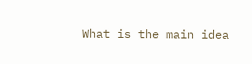What is the main idea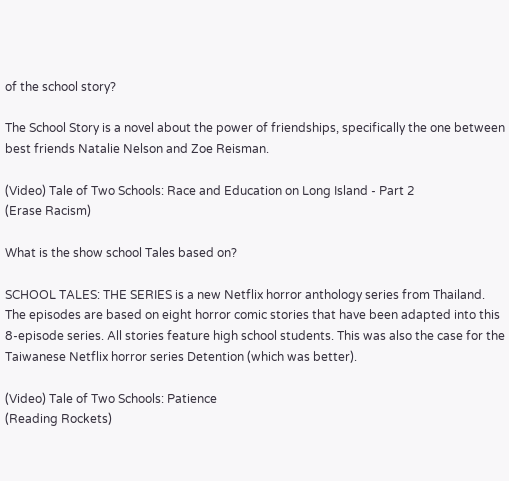of the school story?

The School Story is a novel about the power of friendships, specifically the one between best friends Natalie Nelson and Zoe Reisman.

(Video) Tale of Two Schools: Race and Education on Long Island - Part 2
(Erase Racism)

What is the show school Tales based on?

SCHOOL TALES: THE SERIES is a new Netflix horror anthology series from Thailand. The episodes are based on eight horror comic stories that have been adapted into this 8-episode series. All stories feature high school students. This was also the case for the Taiwanese Netflix horror series Detention (which was better).

(Video) Tale of Two Schools: Patience
(Reading Rockets)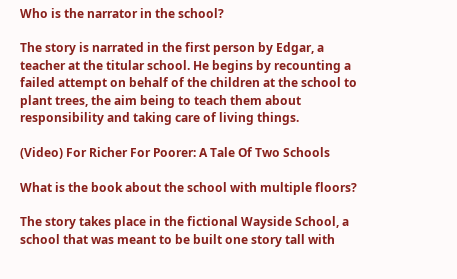Who is the narrator in the school?

The story is narrated in the first person by Edgar, a teacher at the titular school. He begins by recounting a failed attempt on behalf of the children at the school to plant trees, the aim being to teach them about responsibility and taking care of living things.

(Video) For Richer For Poorer: A Tale Of Two Schools

What is the book about the school with multiple floors?

The story takes place in the fictional Wayside School, a school that was meant to be built one story tall with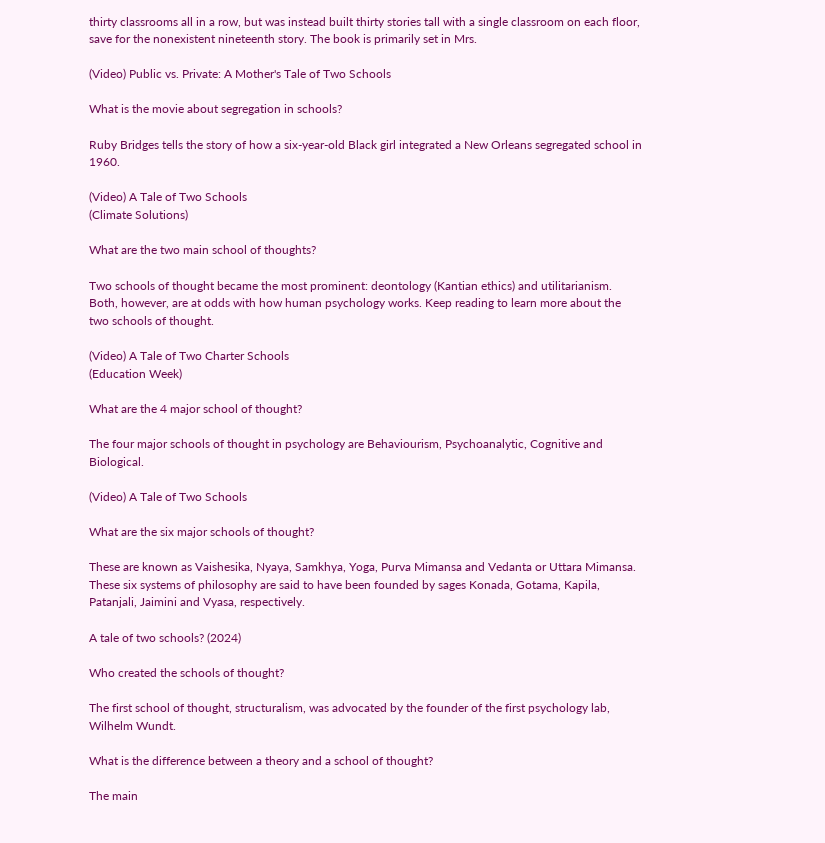thirty classrooms all in a row, but was instead built thirty stories tall with a single classroom on each floor, save for the nonexistent nineteenth story. The book is primarily set in Mrs.

(Video) Public vs. Private: A Mother's Tale of Two Schools

What is the movie about segregation in schools?

Ruby Bridges tells the story of how a six-year-old Black girl integrated a New Orleans segregated school in 1960.

(Video) A Tale of Two Schools
(Climate Solutions)

What are the two main school of thoughts?

Two schools of thought became the most prominent: deontology (Kantian ethics) and utilitarianism. Both, however, are at odds with how human psychology works. Keep reading to learn more about the two schools of thought.

(Video) A Tale of Two Charter Schools
(Education Week)

What are the 4 major school of thought?

The four major schools of thought in psychology are Behaviourism, Psychoanalytic, Cognitive and Biological.

(Video) A Tale of Two Schools

What are the six major schools of thought?

These are known as Vaishesika, Nyaya, Samkhya, Yoga, Purva Mimansa and Vedanta or Uttara Mimansa. These six systems of philosophy are said to have been founded by sages Konada, Gotama, Kapila, Patanjali, Jaimini and Vyasa, respectively.

A tale of two schools? (2024)

Who created the schools of thought?

The first school of thought, structuralism, was advocated by the founder of the first psychology lab, Wilhelm Wundt.

What is the difference between a theory and a school of thought?

The main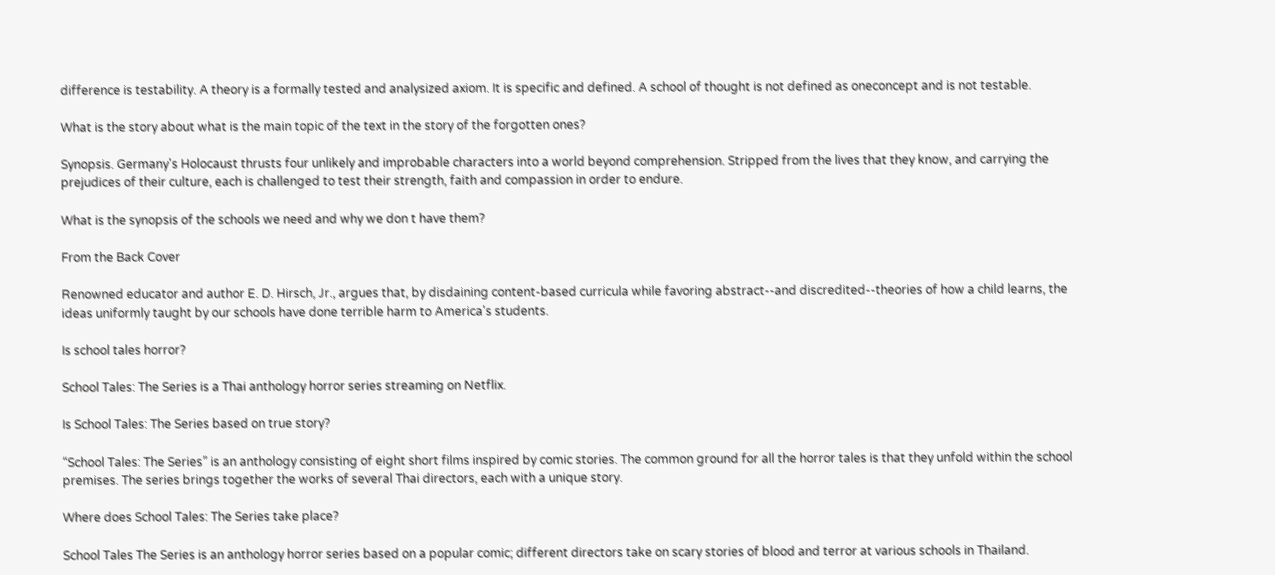difference is testability. A theory is a formally tested and analysized axiom. It is specific and defined. A school of thought is not defined as oneconcept and is not testable.

What is the story about what is the main topic of the text in the story of the forgotten ones?

Synopsis. Germany's Holocaust thrusts four unlikely and improbable characters into a world beyond comprehension. Stripped from the lives that they know, and carrying the prejudices of their culture, each is challenged to test their strength, faith and compassion in order to endure.

What is the synopsis of the schools we need and why we don t have them?

From the Back Cover

Renowned educator and author E. D. Hirsch, Jr., argues that, by disdaining content-based curricula while favoring abstract--and discredited--theories of how a child learns, the ideas uniformly taught by our schools have done terrible harm to America's students.

Is school tales horror?

School Tales: The Series is a Thai anthology horror series streaming on Netflix.

Is School Tales: The Series based on true story?

“School Tales: The Series” is an anthology consisting of eight short films inspired by comic stories. The common ground for all the horror tales is that they unfold within the school premises. The series brings together the works of several Thai directors, each with a unique story.

Where does School Tales: The Series take place?

School Tales The Series is an anthology horror series based on a popular comic; different directors take on scary stories of blood and terror at various schools in Thailand.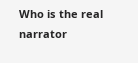Who is the real narrator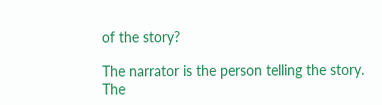of the story?

The narrator is the person telling the story. The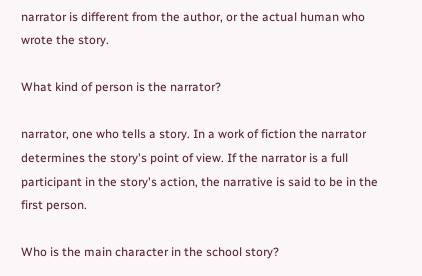narrator is different from the author, or the actual human who wrote the story.

What kind of person is the narrator?

narrator, one who tells a story. In a work of fiction the narrator determines the story's point of view. If the narrator is a full participant in the story's action, the narrative is said to be in the first person.

Who is the main character in the school story?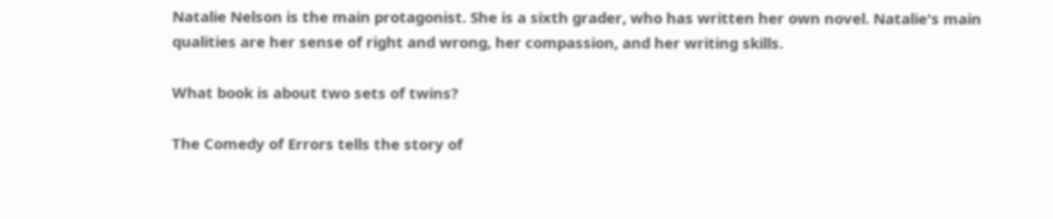Natalie Nelson is the main protagonist. She is a sixth grader, who has written her own novel. Natalie's main qualities are her sense of right and wrong, her compassion, and her writing skills.

What book is about two sets of twins?

The Comedy of Errors tells the story of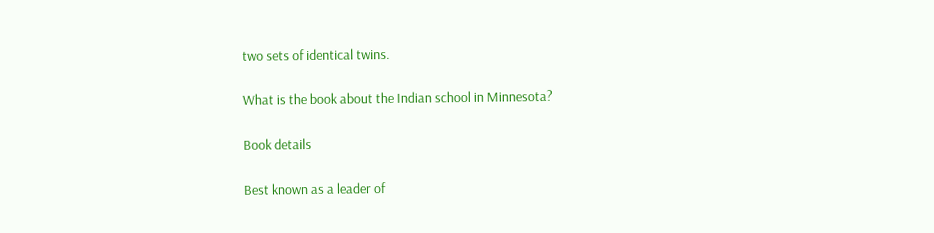two sets of identical twins.

What is the book about the Indian school in Minnesota?

Book details

Best known as a leader of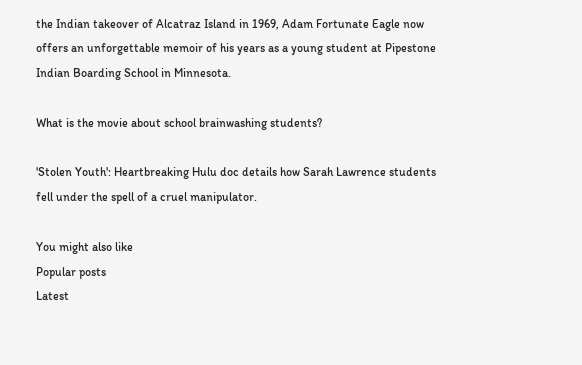the Indian takeover of Alcatraz Island in 1969, Adam Fortunate Eagle now offers an unforgettable memoir of his years as a young student at Pipestone Indian Boarding School in Minnesota.

What is the movie about school brainwashing students?

'Stolen Youth': Heartbreaking Hulu doc details how Sarah Lawrence students fell under the spell of a cruel manipulator.

You might also like
Popular posts
Latest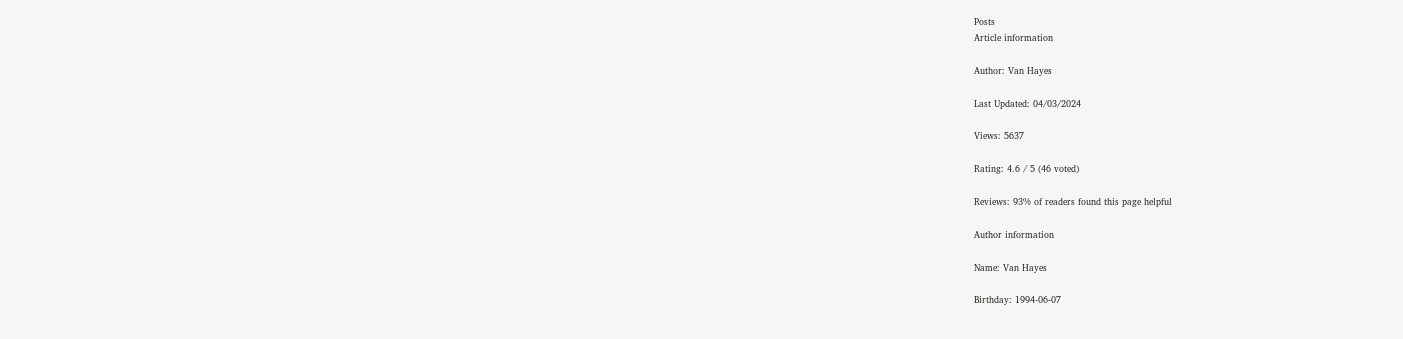Posts
Article information

Author: Van Hayes

Last Updated: 04/03/2024

Views: 5637

Rating: 4.6 / 5 (46 voted)

Reviews: 93% of readers found this page helpful

Author information

Name: Van Hayes

Birthday: 1994-06-07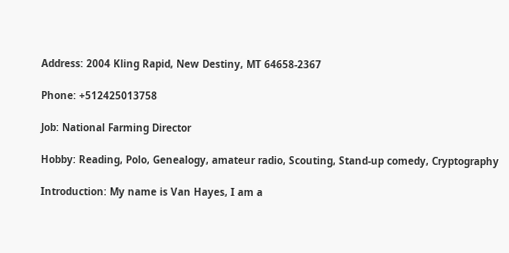Address: 2004 Kling Rapid, New Destiny, MT 64658-2367

Phone: +512425013758

Job: National Farming Director

Hobby: Reading, Polo, Genealogy, amateur radio, Scouting, Stand-up comedy, Cryptography

Introduction: My name is Van Hayes, I am a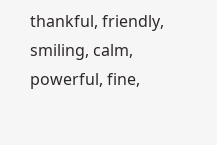thankful, friendly, smiling, calm, powerful, fine,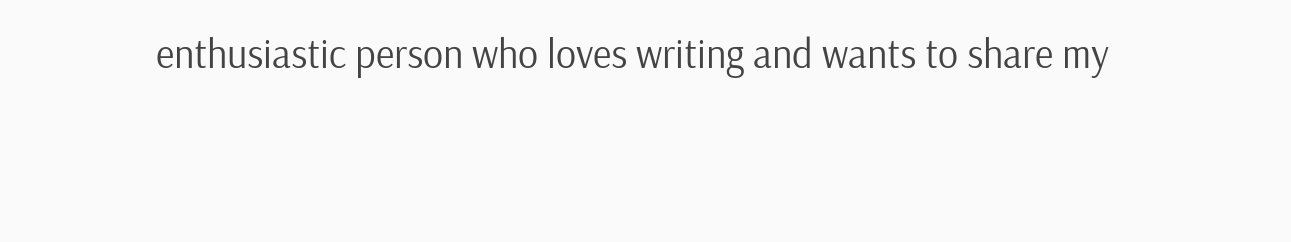enthusiastic person who loves writing and wants to share my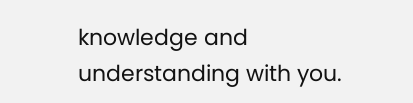knowledge and understanding with you.